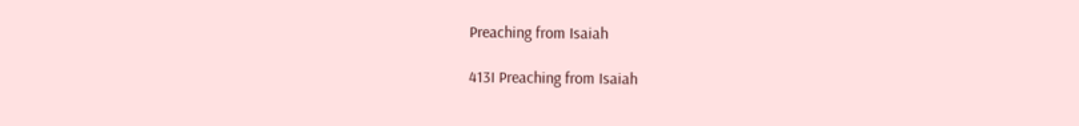Preaching from Isaiah

413I Preaching from Isaiah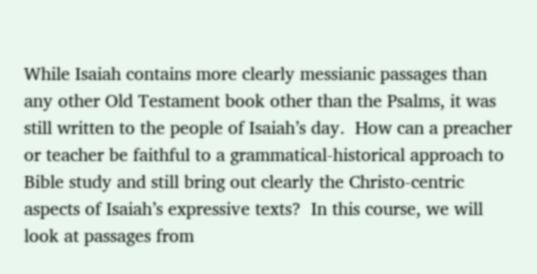While Isaiah contains more clearly messianic passages than any other Old Testament book other than the Psalms, it was still written to the people of Isaiah’s day.  How can a preacher or teacher be faithful to a grammatical-historical approach to Bible study and still bring out clearly the Christo-centric aspects of Isaiah’s expressive texts?  In this course, we will look at passages from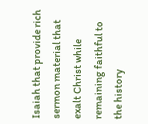Isaiah that provide rich sermon material that exalt Christ while remaining faithful to the history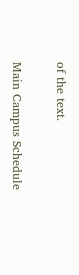of the text.

Main Campus Schedule